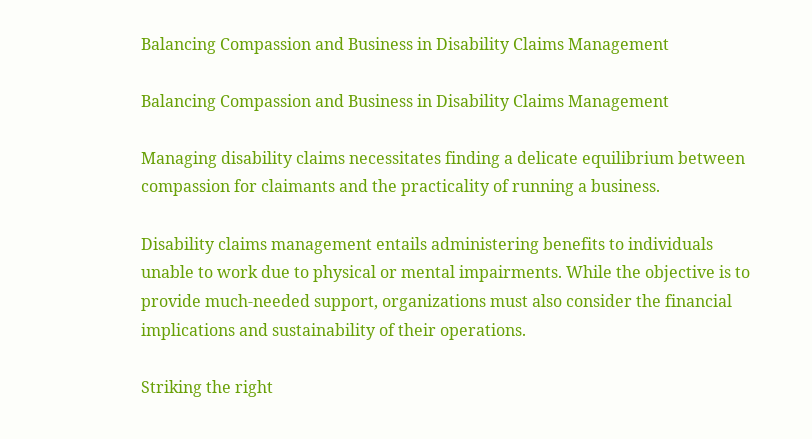Balancing Compassion and Business in Disability Claims Management

Balancing Compassion and Business in Disability Claims Management

Managing disability claims necessitates finding a delicate equilibrium between compassion for claimants and the practicality of running a business.

Disability claims management entails administering benefits to individuals unable to work due to physical or mental impairments. While the objective is to provide much-needed support, organizations must also consider the financial implications and sustainability of their operations.

Striking the right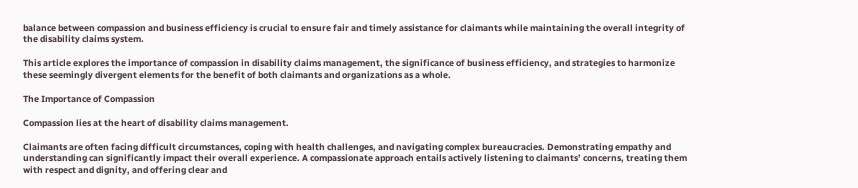balance between compassion and business efficiency is crucial to ensure fair and timely assistance for claimants while maintaining the overall integrity of the disability claims system.

This article explores the importance of compassion in disability claims management, the significance of business efficiency, and strategies to harmonize these seemingly divergent elements for the benefit of both claimants and organizations as a whole.

The Importance of Compassion

Compassion lies at the heart of disability claims management.

Claimants are often facing difficult circumstances, coping with health challenges, and navigating complex bureaucracies. Demonstrating empathy and understanding can significantly impact their overall experience. A compassionate approach entails actively listening to claimants’ concerns, treating them with respect and dignity, and offering clear and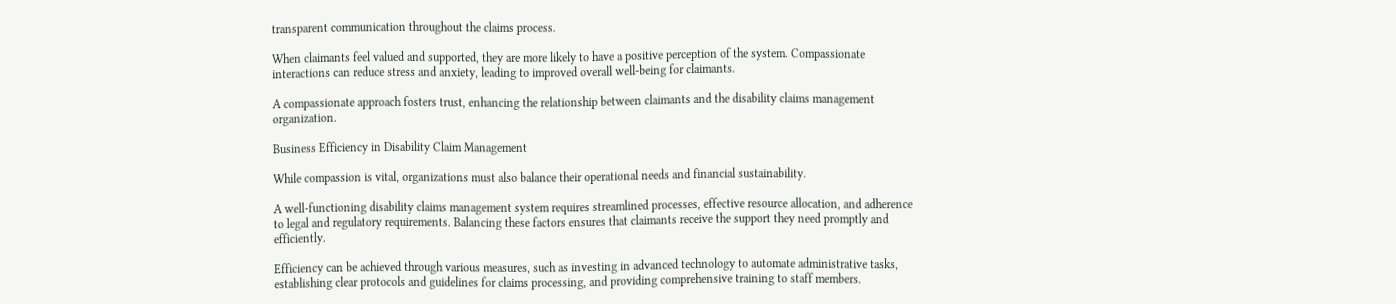transparent communication throughout the claims process.

When claimants feel valued and supported, they are more likely to have a positive perception of the system. Compassionate interactions can reduce stress and anxiety, leading to improved overall well-being for claimants.

A compassionate approach fosters trust, enhancing the relationship between claimants and the disability claims management organization.

Business Efficiency in Disability Claim Management

While compassion is vital, organizations must also balance their operational needs and financial sustainability.

A well-functioning disability claims management system requires streamlined processes, effective resource allocation, and adherence to legal and regulatory requirements. Balancing these factors ensures that claimants receive the support they need promptly and efficiently.

Efficiency can be achieved through various measures, such as investing in advanced technology to automate administrative tasks, establishing clear protocols and guidelines for claims processing, and providing comprehensive training to staff members.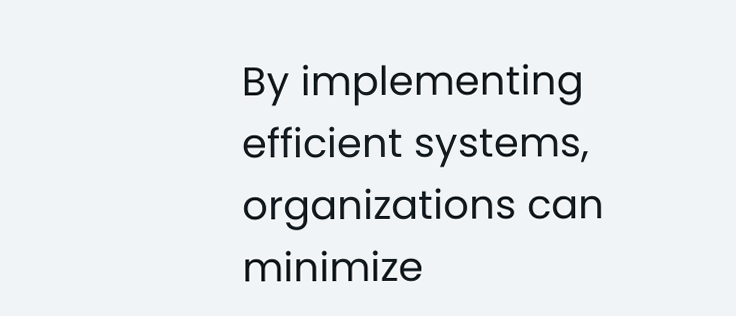By implementing efficient systems, organizations can minimize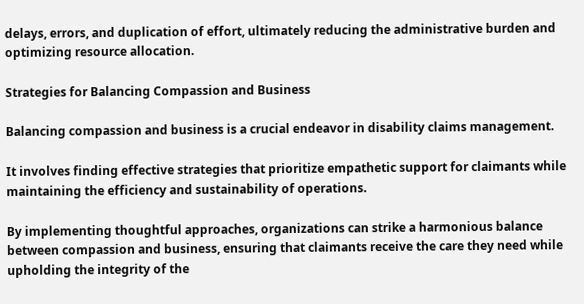delays, errors, and duplication of effort, ultimately reducing the administrative burden and optimizing resource allocation.

Strategies for Balancing Compassion and Business

Balancing compassion and business is a crucial endeavor in disability claims management.

It involves finding effective strategies that prioritize empathetic support for claimants while maintaining the efficiency and sustainability of operations.

By implementing thoughtful approaches, organizations can strike a harmonious balance between compassion and business, ensuring that claimants receive the care they need while upholding the integrity of the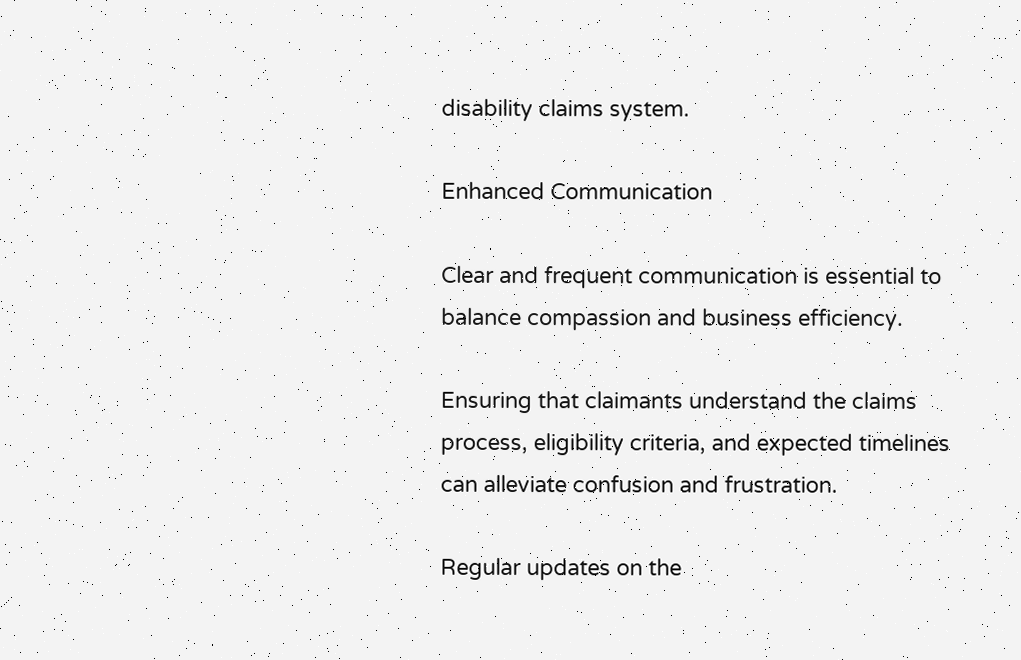disability claims system.

Enhanced Communication

Clear and frequent communication is essential to balance compassion and business efficiency.

Ensuring that claimants understand the claims process, eligibility criteria, and expected timelines can alleviate confusion and frustration.

Regular updates on the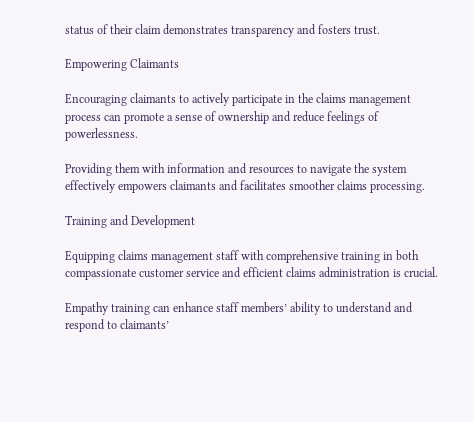status of their claim demonstrates transparency and fosters trust.

Empowering Claimants

Encouraging claimants to actively participate in the claims management process can promote a sense of ownership and reduce feelings of powerlessness.

Providing them with information and resources to navigate the system effectively empowers claimants and facilitates smoother claims processing.

Training and Development

Equipping claims management staff with comprehensive training in both compassionate customer service and efficient claims administration is crucial.

Empathy training can enhance staff members’ ability to understand and respond to claimants’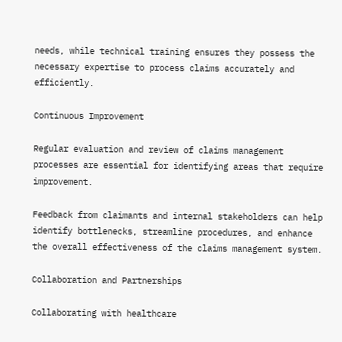needs, while technical training ensures they possess the necessary expertise to process claims accurately and efficiently.

Continuous Improvement

Regular evaluation and review of claims management processes are essential for identifying areas that require improvement.

Feedback from claimants and internal stakeholders can help identify bottlenecks, streamline procedures, and enhance the overall effectiveness of the claims management system.

Collaboration and Partnerships

Collaborating with healthcare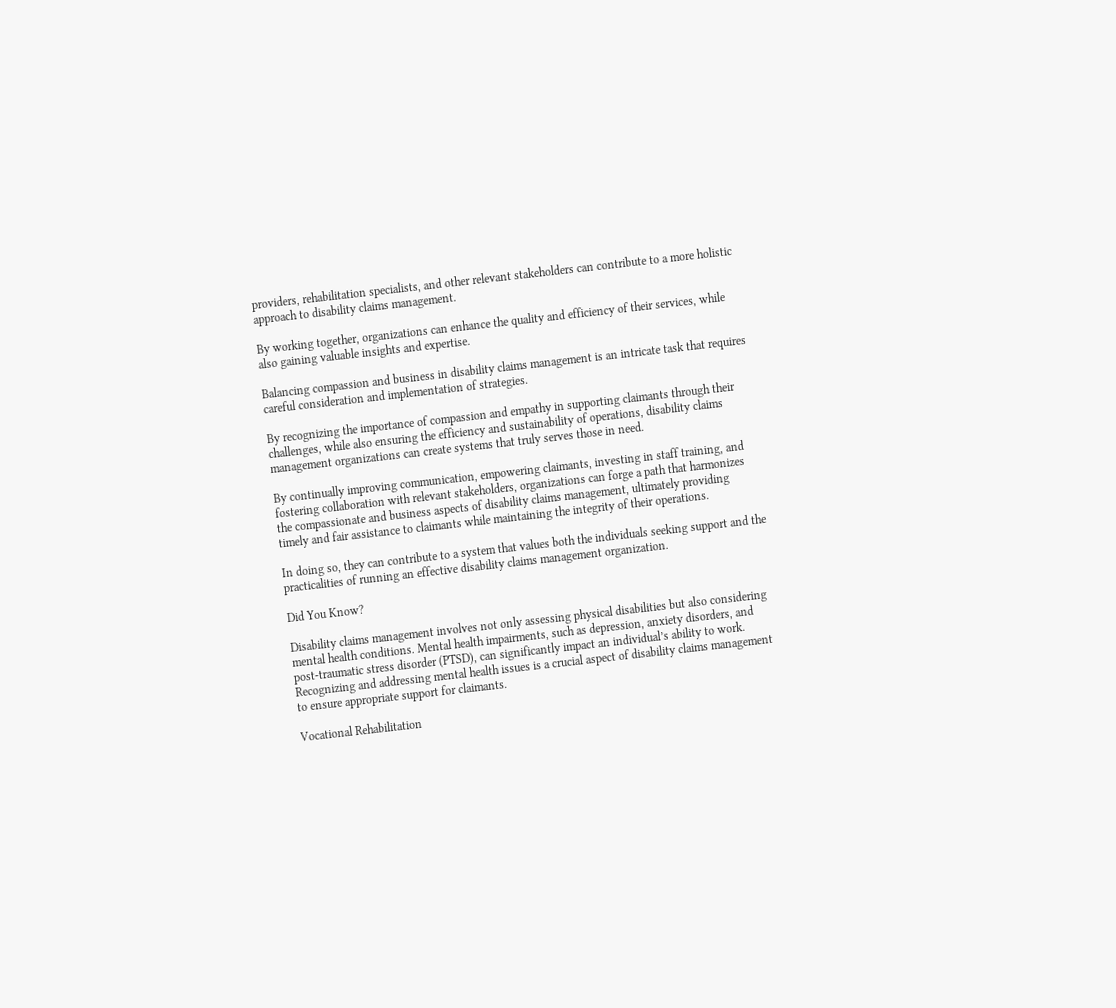providers, rehabilitation specialists, and other relevant stakeholders can contribute to a more holistic approach to disability claims management.

By working together, organizations can enhance the quality and efficiency of their services, while also gaining valuable insights and expertise.

Balancing compassion and business in disability claims management is an intricate task that requires careful consideration and implementation of strategies.

By recognizing the importance of compassion and empathy in supporting claimants through their challenges, while also ensuring the efficiency and sustainability of operations, disability claims management organizations can create systems that truly serves those in need.

By continually improving communication, empowering claimants, investing in staff training, and fostering collaboration with relevant stakeholders, organizations can forge a path that harmonizes the compassionate and business aspects of disability claims management, ultimately providing timely and fair assistance to claimants while maintaining the integrity of their operations.

In doing so, they can contribute to a system that values both the individuals seeking support and the practicalities of running an effective disability claims management organization.

Did You Know?

Disability claims management involves not only assessing physical disabilities but also considering mental health conditions. Mental health impairments, such as depression, anxiety disorders, and post-traumatic stress disorder (PTSD), can significantly impact an individual’s ability to work. Recognizing and addressing mental health issues is a crucial aspect of disability claims management to ensure appropriate support for claimants.

Vocational Rehabilitation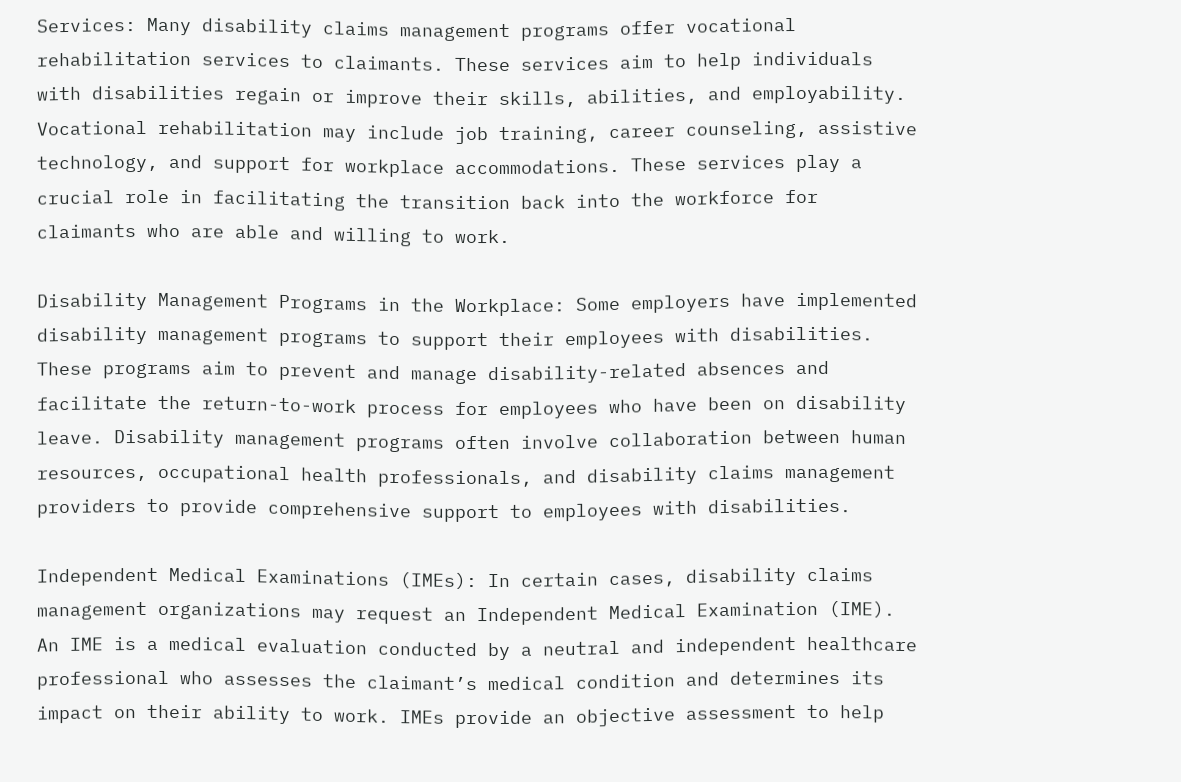Services: Many disability claims management programs offer vocational rehabilitation services to claimants. These services aim to help individuals with disabilities regain or improve their skills, abilities, and employability. Vocational rehabilitation may include job training, career counseling, assistive technology, and support for workplace accommodations. These services play a crucial role in facilitating the transition back into the workforce for claimants who are able and willing to work.

Disability Management Programs in the Workplace: Some employers have implemented disability management programs to support their employees with disabilities. These programs aim to prevent and manage disability-related absences and facilitate the return-to-work process for employees who have been on disability leave. Disability management programs often involve collaboration between human resources, occupational health professionals, and disability claims management providers to provide comprehensive support to employees with disabilities.

Independent Medical Examinations (IMEs): In certain cases, disability claims management organizations may request an Independent Medical Examination (IME). An IME is a medical evaluation conducted by a neutral and independent healthcare professional who assesses the claimant’s medical condition and determines its impact on their ability to work. IMEs provide an objective assessment to help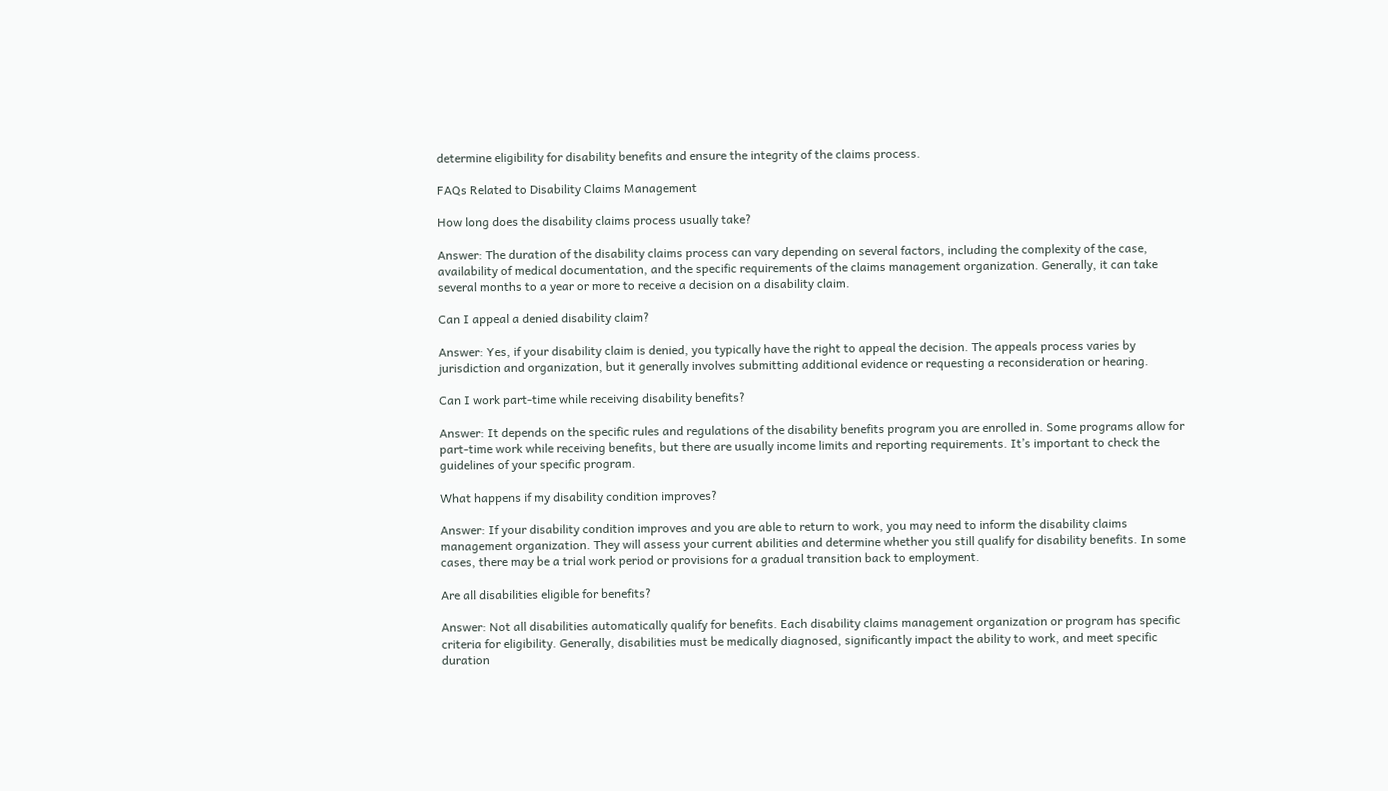determine eligibility for disability benefits and ensure the integrity of the claims process.

FAQs Related to Disability Claims Management

How long does the disability claims process usually take?

Answer: The duration of the disability claims process can vary depending on several factors, including the complexity of the case, availability of medical documentation, and the specific requirements of the claims management organization. Generally, it can take several months to a year or more to receive a decision on a disability claim.

Can I appeal a denied disability claim?

Answer: Yes, if your disability claim is denied, you typically have the right to appeal the decision. The appeals process varies by jurisdiction and organization, but it generally involves submitting additional evidence or requesting a reconsideration or hearing.

Can I work part-time while receiving disability benefits?

Answer: It depends on the specific rules and regulations of the disability benefits program you are enrolled in. Some programs allow for part-time work while receiving benefits, but there are usually income limits and reporting requirements. It’s important to check the guidelines of your specific program.

What happens if my disability condition improves?

Answer: If your disability condition improves and you are able to return to work, you may need to inform the disability claims management organization. They will assess your current abilities and determine whether you still qualify for disability benefits. In some cases, there may be a trial work period or provisions for a gradual transition back to employment.

Are all disabilities eligible for benefits?

Answer: Not all disabilities automatically qualify for benefits. Each disability claims management organization or program has specific criteria for eligibility. Generally, disabilities must be medically diagnosed, significantly impact the ability to work, and meet specific duration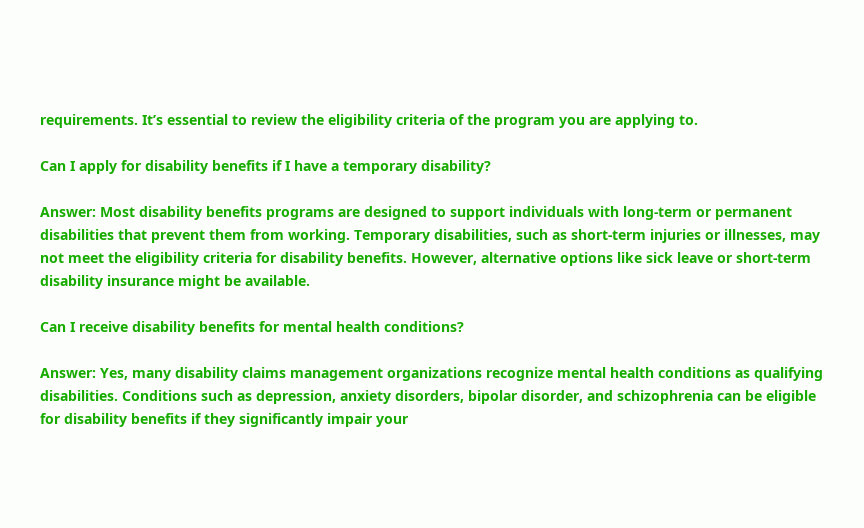requirements. It’s essential to review the eligibility criteria of the program you are applying to.

Can I apply for disability benefits if I have a temporary disability?

Answer: Most disability benefits programs are designed to support individuals with long-term or permanent disabilities that prevent them from working. Temporary disabilities, such as short-term injuries or illnesses, may not meet the eligibility criteria for disability benefits. However, alternative options like sick leave or short-term disability insurance might be available.

Can I receive disability benefits for mental health conditions?

Answer: Yes, many disability claims management organizations recognize mental health conditions as qualifying disabilities. Conditions such as depression, anxiety disorders, bipolar disorder, and schizophrenia can be eligible for disability benefits if they significantly impair your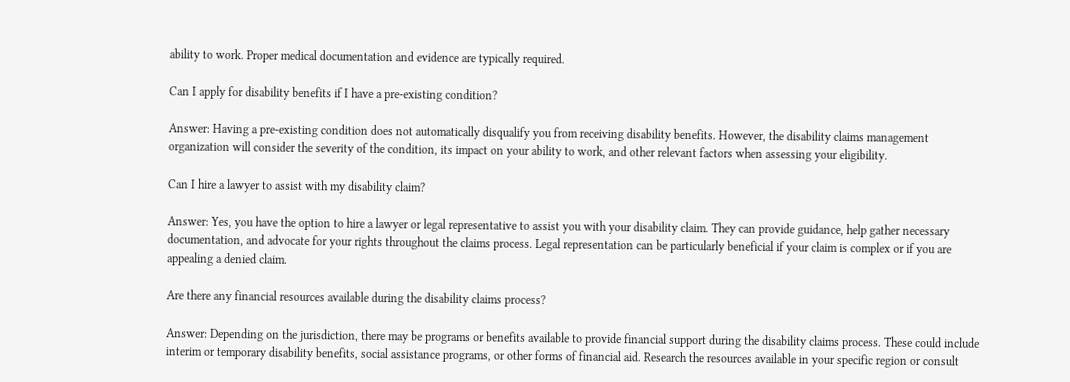ability to work. Proper medical documentation and evidence are typically required.

Can I apply for disability benefits if I have a pre-existing condition?

Answer: Having a pre-existing condition does not automatically disqualify you from receiving disability benefits. However, the disability claims management organization will consider the severity of the condition, its impact on your ability to work, and other relevant factors when assessing your eligibility.

Can I hire a lawyer to assist with my disability claim?

Answer: Yes, you have the option to hire a lawyer or legal representative to assist you with your disability claim. They can provide guidance, help gather necessary documentation, and advocate for your rights throughout the claims process. Legal representation can be particularly beneficial if your claim is complex or if you are appealing a denied claim.

Are there any financial resources available during the disability claims process?

Answer: Depending on the jurisdiction, there may be programs or benefits available to provide financial support during the disability claims process. These could include interim or temporary disability benefits, social assistance programs, or other forms of financial aid. Research the resources available in your specific region or consult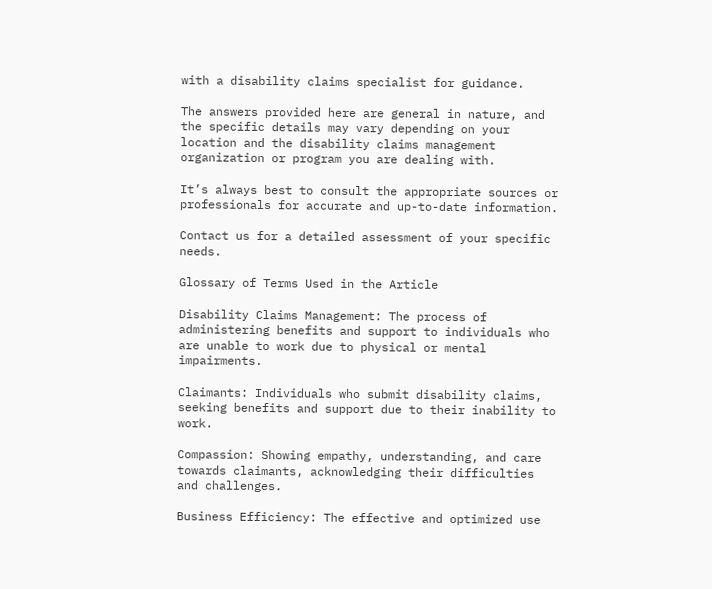with a disability claims specialist for guidance.

The answers provided here are general in nature, and the specific details may vary depending on your location and the disability claims management organization or program you are dealing with.

It’s always best to consult the appropriate sources or professionals for accurate and up-to-date information.

Contact us for a detailed assessment of your specific needs.

Glossary of Terms Used in the Article

Disability Claims Management: The process of administering benefits and support to individuals who are unable to work due to physical or mental impairments.

Claimants: Individuals who submit disability claims, seeking benefits and support due to their inability to work.

Compassion: Showing empathy, understanding, and care towards claimants, acknowledging their difficulties and challenges.

Business Efficiency: The effective and optimized use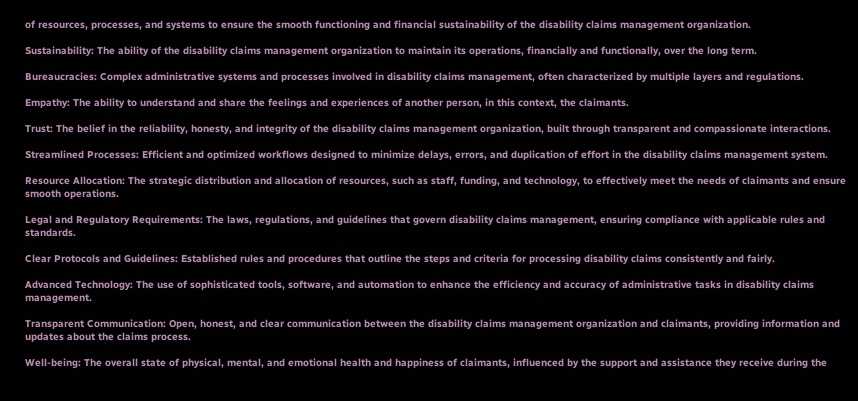of resources, processes, and systems to ensure the smooth functioning and financial sustainability of the disability claims management organization.

Sustainability: The ability of the disability claims management organization to maintain its operations, financially and functionally, over the long term.

Bureaucracies: Complex administrative systems and processes involved in disability claims management, often characterized by multiple layers and regulations.

Empathy: The ability to understand and share the feelings and experiences of another person, in this context, the claimants.

Trust: The belief in the reliability, honesty, and integrity of the disability claims management organization, built through transparent and compassionate interactions.

Streamlined Processes: Efficient and optimized workflows designed to minimize delays, errors, and duplication of effort in the disability claims management system.

Resource Allocation: The strategic distribution and allocation of resources, such as staff, funding, and technology, to effectively meet the needs of claimants and ensure smooth operations.

Legal and Regulatory Requirements: The laws, regulations, and guidelines that govern disability claims management, ensuring compliance with applicable rules and standards.

Clear Protocols and Guidelines: Established rules and procedures that outline the steps and criteria for processing disability claims consistently and fairly.

Advanced Technology: The use of sophisticated tools, software, and automation to enhance the efficiency and accuracy of administrative tasks in disability claims management.

Transparent Communication: Open, honest, and clear communication between the disability claims management organization and claimants, providing information and updates about the claims process.

Well-being: The overall state of physical, mental, and emotional health and happiness of claimants, influenced by the support and assistance they receive during the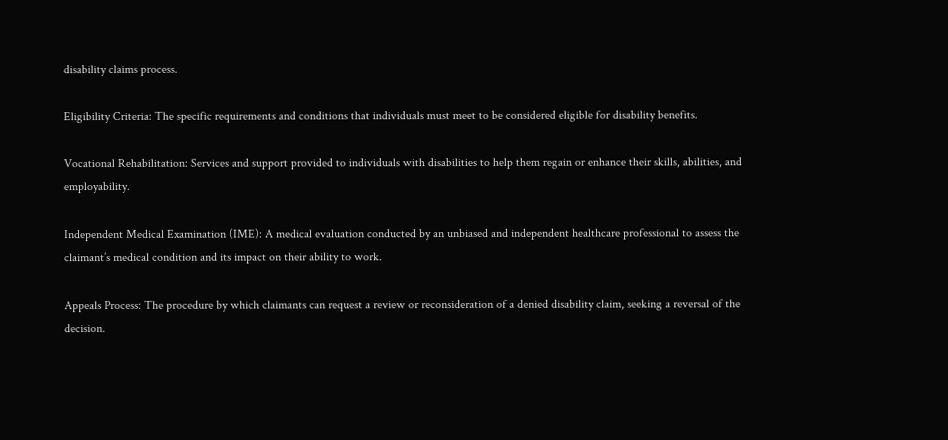disability claims process.

Eligibility Criteria: The specific requirements and conditions that individuals must meet to be considered eligible for disability benefits.

Vocational Rehabilitation: Services and support provided to individuals with disabilities to help them regain or enhance their skills, abilities, and employability.

Independent Medical Examination (IME): A medical evaluation conducted by an unbiased and independent healthcare professional to assess the claimant’s medical condition and its impact on their ability to work.

Appeals Process: The procedure by which claimants can request a review or reconsideration of a denied disability claim, seeking a reversal of the decision.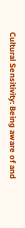Cultural Sensitivity: Being aware of and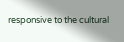responsive to the cultural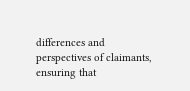differences and perspectives of claimants, ensuring that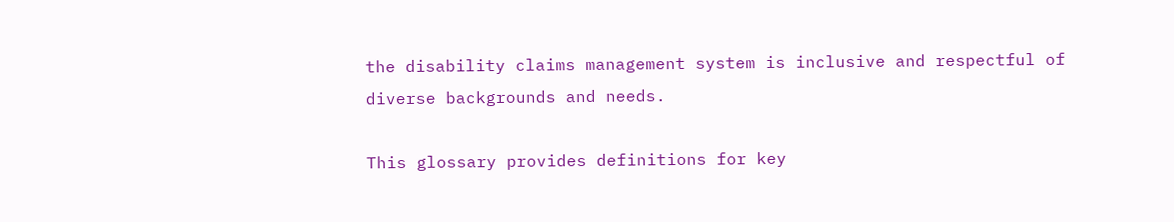the disability claims management system is inclusive and respectful of diverse backgrounds and needs.

This glossary provides definitions for key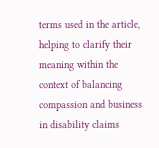terms used in the article, helping to clarify their meaning within the context of balancing compassion and business in disability claims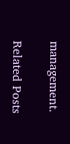management.

Related Posts